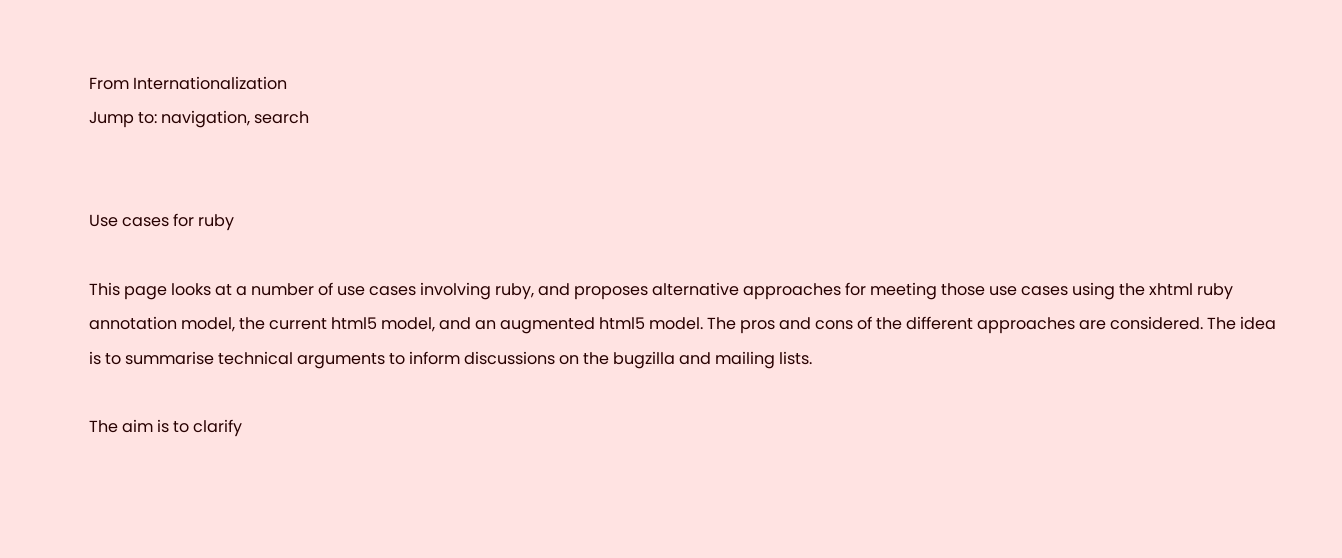From Internationalization
Jump to: navigation, search


Use cases for ruby

This page looks at a number of use cases involving ruby, and proposes alternative approaches for meeting those use cases using the xhtml ruby annotation model, the current html5 model, and an augmented html5 model. The pros and cons of the different approaches are considered. The idea is to summarise technical arguments to inform discussions on the bugzilla and mailing lists.

The aim is to clarify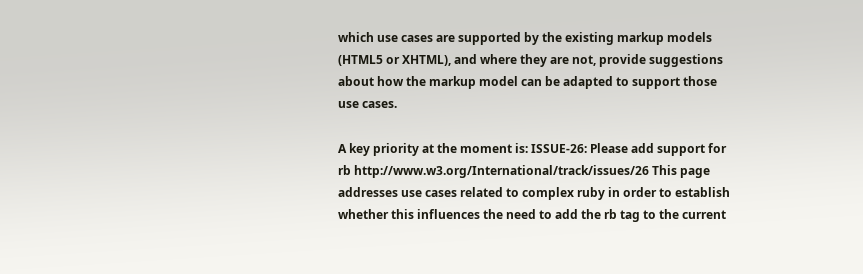which use cases are supported by the existing markup models (HTML5 or XHTML), and where they are not, provide suggestions about how the markup model can be adapted to support those use cases.

A key priority at the moment is: ISSUE-26: Please add support for rb http://www.w3.org/International/track/issues/26 This page addresses use cases related to complex ruby in order to establish whether this influences the need to add the rb tag to the current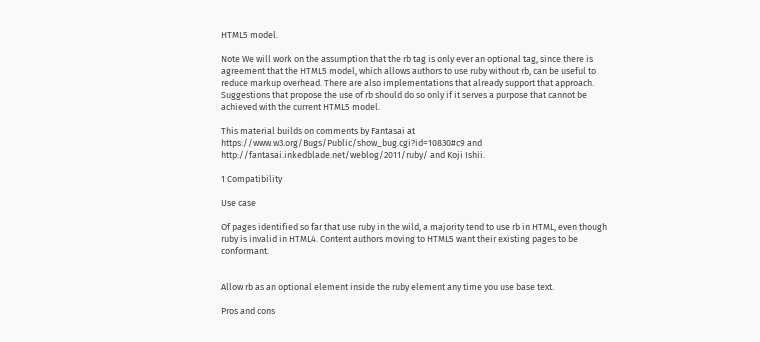HTML5 model.

Note We will work on the assumption that the rb tag is only ever an optional tag, since there is agreement that the HTML5 model, which allows authors to use ruby without rb, can be useful to reduce markup overhead. There are also implementations that already support that approach. Suggestions that propose the use of rb should do so only if it serves a purpose that cannot be achieved with the current HTML5 model.

This material builds on comments by Fantasai at https://www.w3.org/Bugs/Public/show_bug.cgi?id=10830#c9 and http://fantasai.inkedblade.net/weblog/2011/ruby/ and Koji Ishii.

1 Compatibility

Use case

Of pages identified so far that use ruby in the wild, a majority tend to use rb in HTML, even though ruby is invalid in HTML4. Content authors moving to HTML5 want their existing pages to be conformant.


Allow rb as an optional element inside the ruby element any time you use base text.

Pros and cons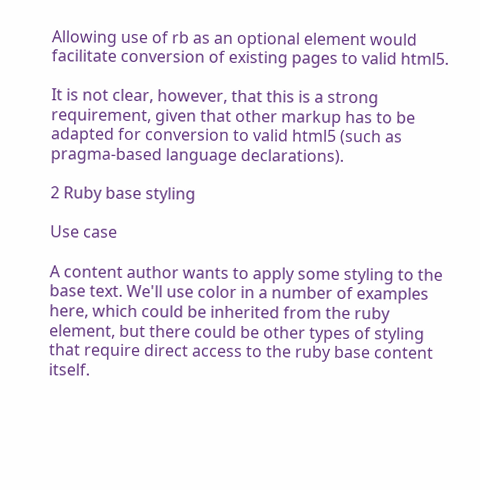Allowing use of rb as an optional element would facilitate conversion of existing pages to valid html5.

It is not clear, however, that this is a strong requirement, given that other markup has to be adapted for conversion to valid html5 (such as pragma-based language declarations).

2 Ruby base styling

Use case

A content author wants to apply some styling to the base text. We'll use color in a number of examples here, which could be inherited from the ruby element, but there could be other types of styling that require direct access to the ruby base content itself.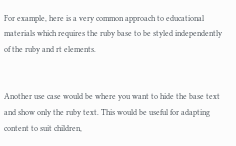For example, here is a very common approach to educational materials which requires the ruby base to be styled independently of the ruby and rt elements.


Another use case would be where you want to hide the base text and show only the ruby text. This would be useful for adapting content to suit children,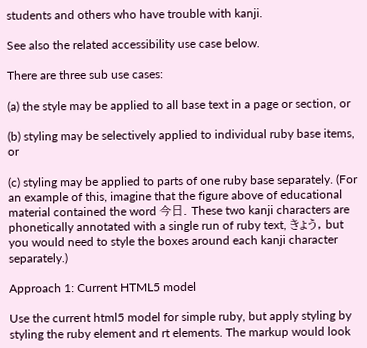students and others who have trouble with kanji.

See also the related accessibility use case below.

There are three sub use cases:

(a) the style may be applied to all base text in a page or section, or

(b) styling may be selectively applied to individual ruby base items, or

(c) styling may be applied to parts of one ruby base separately. (For an example of this, imagine that the figure above of educational material contained the word 今日. These two kanji characters are phonetically annotated with a single run of ruby text, きょう, but you would need to style the boxes around each kanji character separately.)

Approach 1: Current HTML5 model

Use the current html5 model for simple ruby, but apply styling by styling the ruby element and rt elements. The markup would look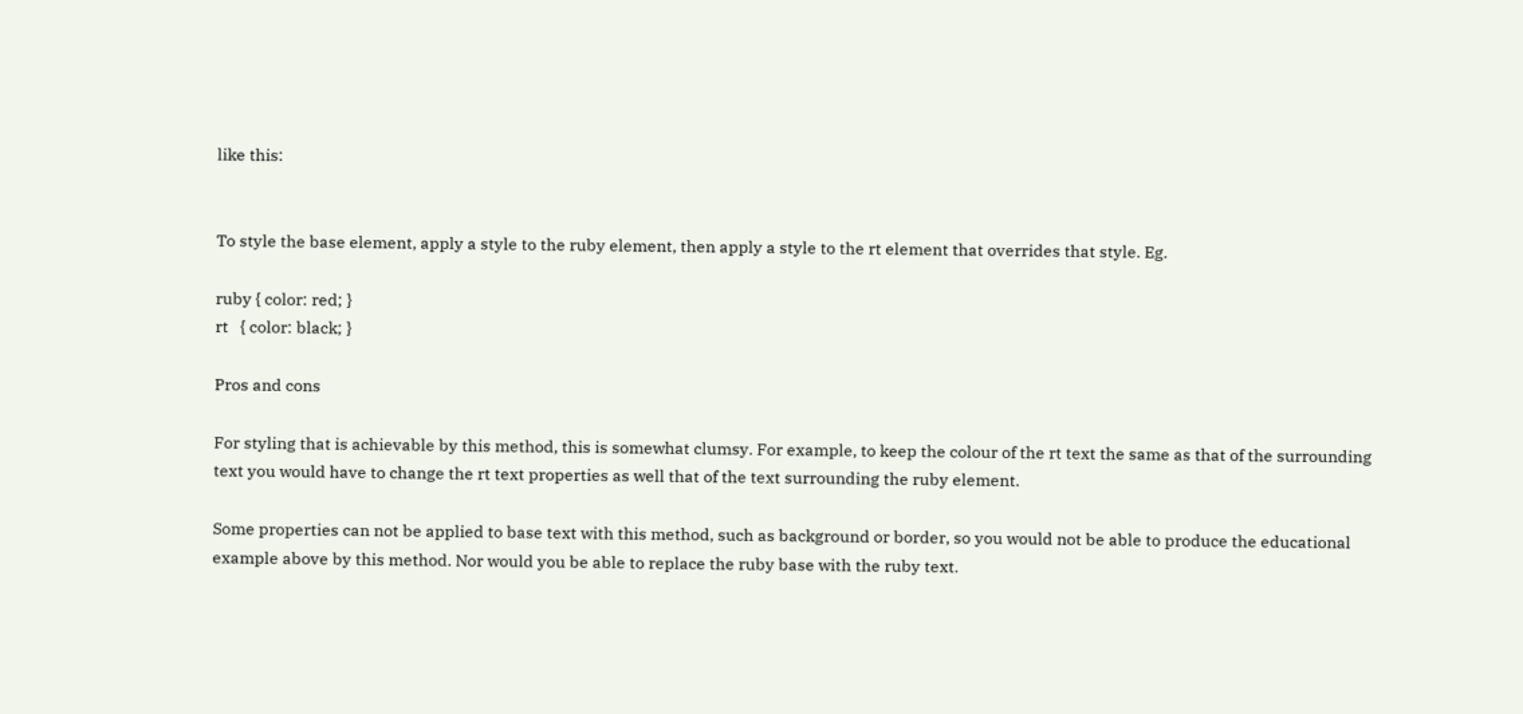like this:


To style the base element, apply a style to the ruby element, then apply a style to the rt element that overrides that style. Eg.

ruby { color: red; }
rt   { color: black; }

Pros and cons

For styling that is achievable by this method, this is somewhat clumsy. For example, to keep the colour of the rt text the same as that of the surrounding text you would have to change the rt text properties as well that of the text surrounding the ruby element.

Some properties can not be applied to base text with this method, such as background or border, so you would not be able to produce the educational example above by this method. Nor would you be able to replace the ruby base with the ruby text.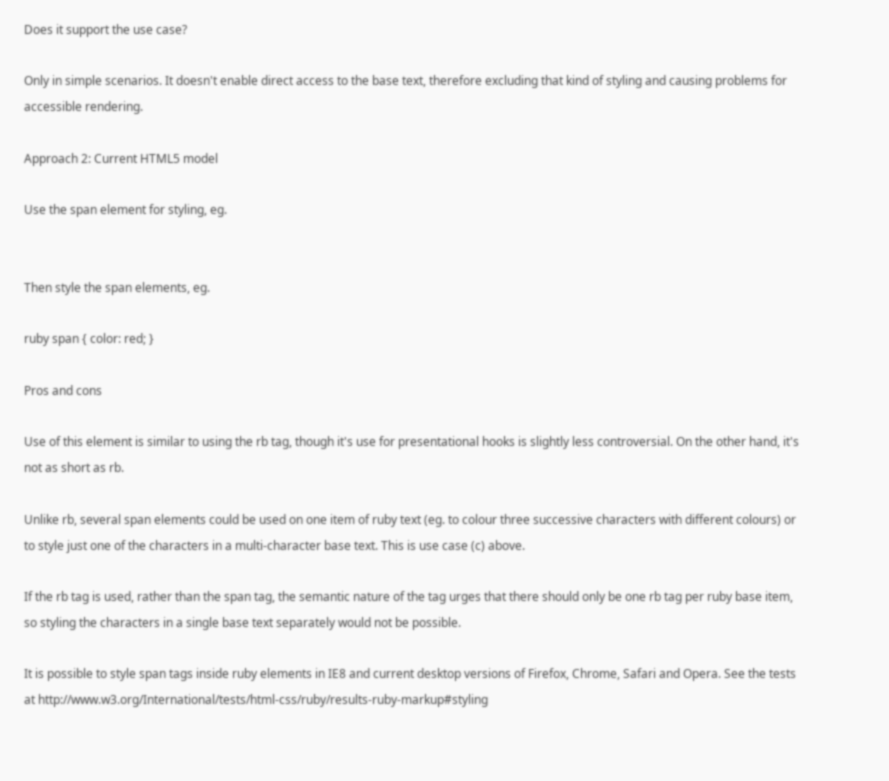Does it support the use case?

Only in simple scenarios. It doesn't enable direct access to the base text, therefore excluding that kind of styling and causing problems for accessible rendering.

Approach 2: Current HTML5 model

Use the span element for styling, eg.


Then style the span elements, eg.

ruby span { color: red; }

Pros and cons

Use of this element is similar to using the rb tag, though it's use for presentational hooks is slightly less controversial. On the other hand, it's not as short as rb.

Unlike rb, several span elements could be used on one item of ruby text (eg. to colour three successive characters with different colours) or to style just one of the characters in a multi-character base text. This is use case (c) above.

If the rb tag is used, rather than the span tag, the semantic nature of the tag urges that there should only be one rb tag per ruby base item, so styling the characters in a single base text separately would not be possible.

It is possible to style span tags inside ruby elements in IE8 and current desktop versions of Firefox, Chrome, Safari and Opera. See the tests at http://www.w3.org/International/tests/html-css/ruby/results-ruby-markup#styling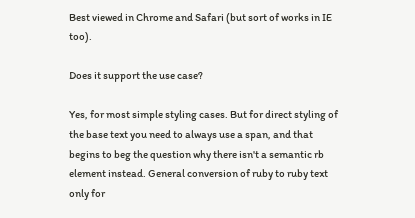Best viewed in Chrome and Safari (but sort of works in IE too).

Does it support the use case?

Yes, for most simple styling cases. But for direct styling of the base text you need to always use a span, and that begins to beg the question why there isn't a semantic rb element instead. General conversion of ruby to ruby text only for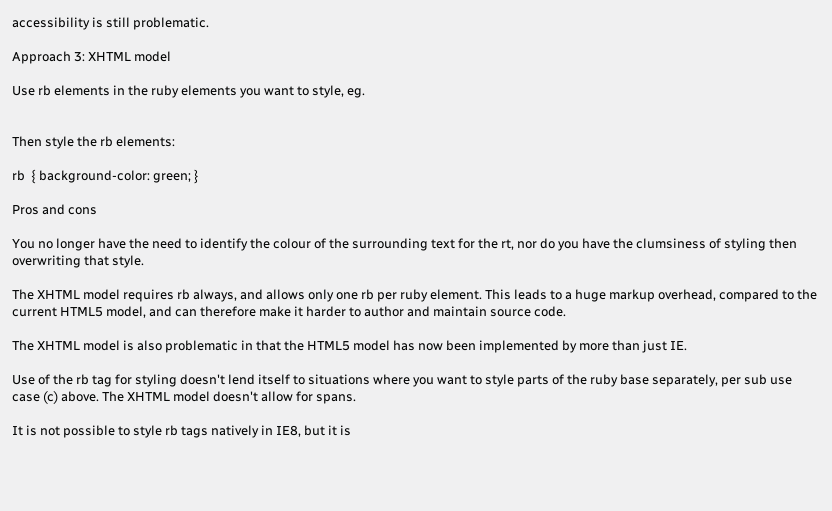accessibility is still problematic.

Approach 3: XHTML model

Use rb elements in the ruby elements you want to style, eg.


Then style the rb elements:

rb  { background-color: green; }

Pros and cons

You no longer have the need to identify the colour of the surrounding text for the rt, nor do you have the clumsiness of styling then overwriting that style.

The XHTML model requires rb always, and allows only one rb per ruby element. This leads to a huge markup overhead, compared to the current HTML5 model, and can therefore make it harder to author and maintain source code.

The XHTML model is also problematic in that the HTML5 model has now been implemented by more than just IE.

Use of the rb tag for styling doesn't lend itself to situations where you want to style parts of the ruby base separately, per sub use case (c) above. The XHTML model doesn't allow for spans.

It is not possible to style rb tags natively in IE8, but it is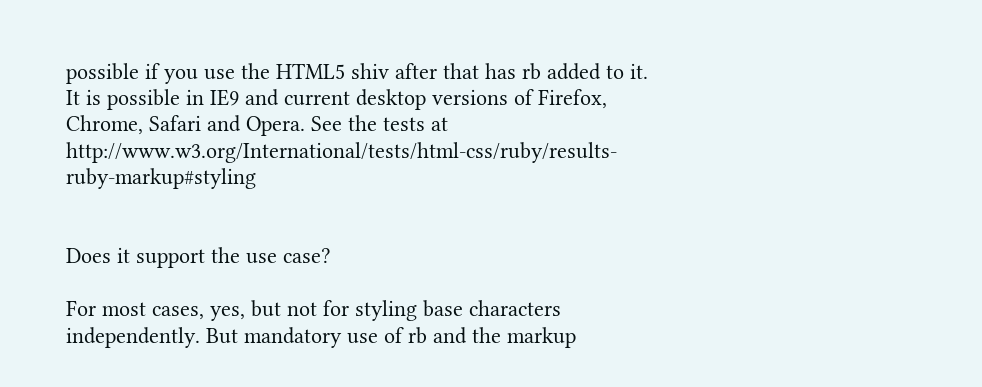possible if you use the HTML5 shiv after that has rb added to it. It is possible in IE9 and current desktop versions of Firefox, Chrome, Safari and Opera. See the tests at http://www.w3.org/International/tests/html-css/ruby/results-ruby-markup#styling


Does it support the use case?

For most cases, yes, but not for styling base characters independently. But mandatory use of rb and the markup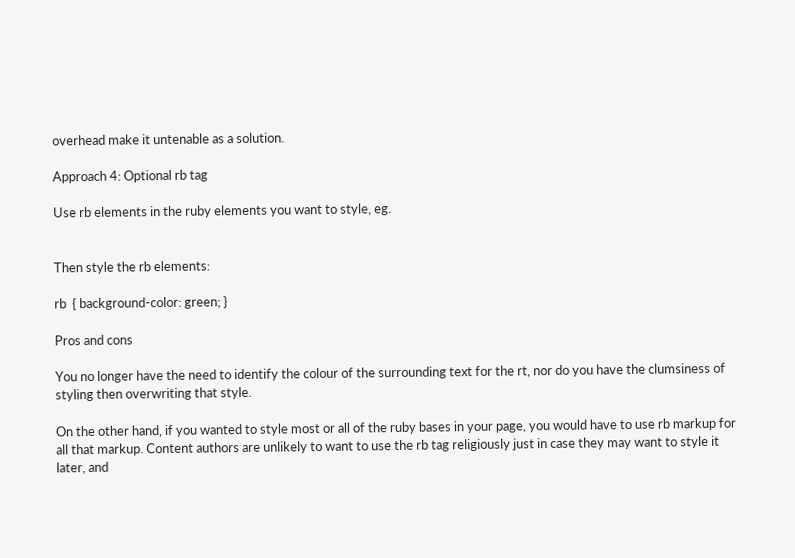overhead make it untenable as a solution.

Approach 4: Optional rb tag

Use rb elements in the ruby elements you want to style, eg.


Then style the rb elements:

rb  { background-color: green; }

Pros and cons

You no longer have the need to identify the colour of the surrounding text for the rt, nor do you have the clumsiness of styling then overwriting that style.

On the other hand, if you wanted to style most or all of the ruby bases in your page, you would have to use rb markup for all that markup. Content authors are unlikely to want to use the rb tag religiously just in case they may want to style it later, and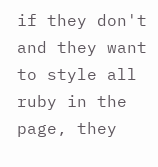if they don't and they want to style all ruby in the page, they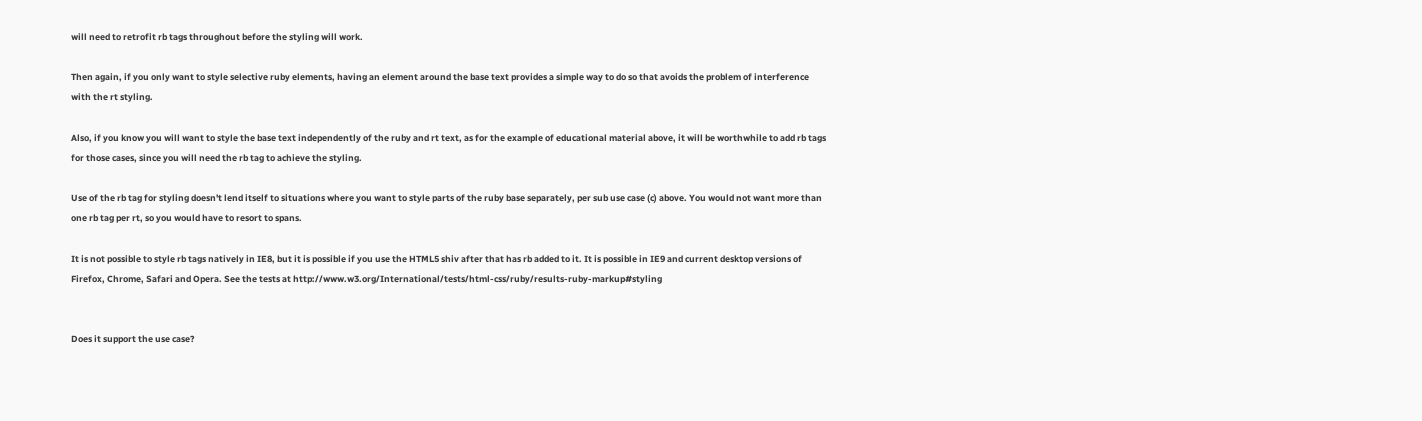will need to retrofit rb tags throughout before the styling will work.

Then again, if you only want to style selective ruby elements, having an element around the base text provides a simple way to do so that avoids the problem of interference with the rt styling.

Also, if you know you will want to style the base text independently of the ruby and rt text, as for the example of educational material above, it will be worthwhile to add rb tags for those cases, since you will need the rb tag to achieve the styling.

Use of the rb tag for styling doesn't lend itself to situations where you want to style parts of the ruby base separately, per sub use case (c) above. You would not want more than one rb tag per rt, so you would have to resort to spans.

It is not possible to style rb tags natively in IE8, but it is possible if you use the HTML5 shiv after that has rb added to it. It is possible in IE9 and current desktop versions of Firefox, Chrome, Safari and Opera. See the tests at http://www.w3.org/International/tests/html-css/ruby/results-ruby-markup#styling


Does it support the use case?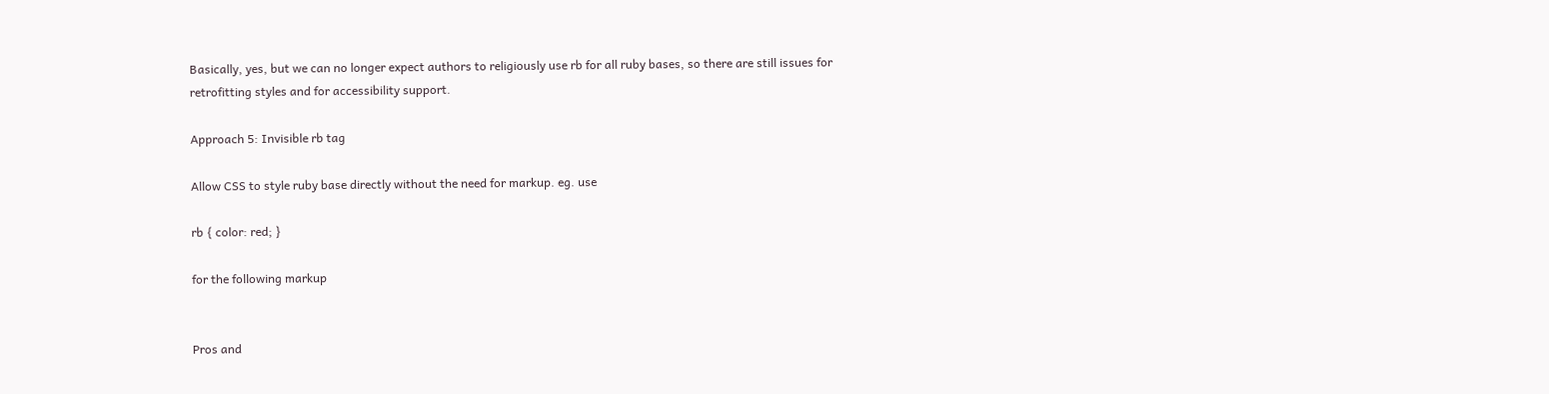Basically, yes, but we can no longer expect authors to religiously use rb for all ruby bases, so there are still issues for retrofitting styles and for accessibility support.

Approach 5: Invisible rb tag

Allow CSS to style ruby base directly without the need for markup. eg. use

rb { color: red; }

for the following markup


Pros and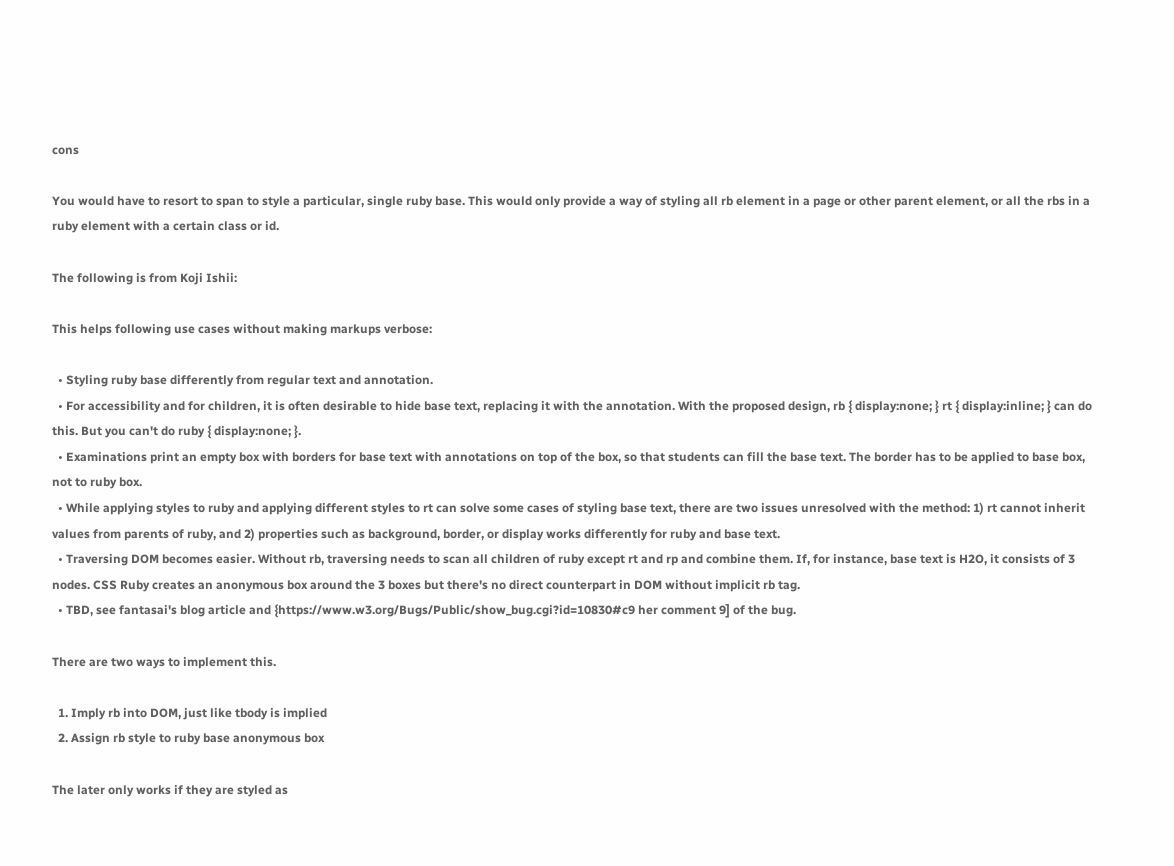cons

You would have to resort to span to style a particular, single ruby base. This would only provide a way of styling all rb element in a page or other parent element, or all the rbs in a ruby element with a certain class or id.

The following is from Koji Ishii:

This helps following use cases without making markups verbose:

  • Styling ruby base differently from regular text and annotation.
  • For accessibility and for children, it is often desirable to hide base text, replacing it with the annotation. With the proposed design, rb { display:none; } rt { display:inline; } can do this. But you can't do ruby { display:none; }.
  • Examinations print an empty box with borders for base text with annotations on top of the box, so that students can fill the base text. The border has to be applied to base box, not to ruby box.
  • While applying styles to ruby and applying different styles to rt can solve some cases of styling base text, there are two issues unresolved with the method: 1) rt cannot inherit values from parents of ruby, and 2) properties such as background, border, or display works differently for ruby and base text.
  • Traversing DOM becomes easier. Without rb, traversing needs to scan all children of ruby except rt and rp and combine them. If, for instance, base text is H2O, it consists of 3 nodes. CSS Ruby creates an anonymous box around the 3 boxes but there's no direct counterpart in DOM without implicit rb tag.
  • TBD, see fantasai's blog article and {https://www.w3.org/Bugs/Public/show_bug.cgi?id=10830#c9 her comment 9] of the bug.

There are two ways to implement this.

  1. Imply rb into DOM, just like tbody is implied
  2. Assign rb style to ruby base anonymous box

The later only works if they are styled as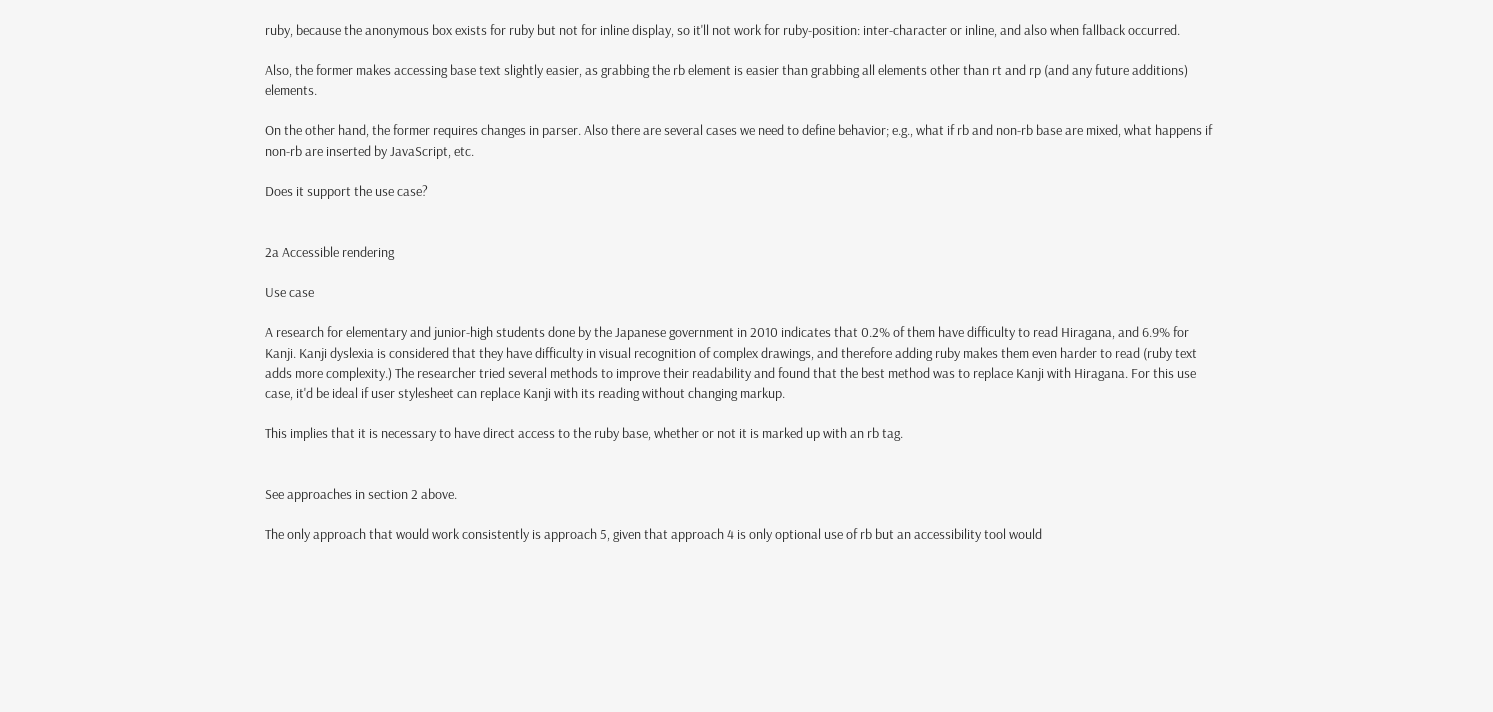ruby, because the anonymous box exists for ruby but not for inline display, so it'll not work for ruby-position: inter-character or inline, and also when fallback occurred.

Also, the former makes accessing base text slightly easier, as grabbing the rb element is easier than grabbing all elements other than rt and rp (and any future additions) elements.

On the other hand, the former requires changes in parser. Also there are several cases we need to define behavior; e.g., what if rb and non-rb base are mixed, what happens if non-rb are inserted by JavaScript, etc.

Does it support the use case?


2a Accessible rendering

Use case

A research for elementary and junior-high students done by the Japanese government in 2010 indicates that 0.2% of them have difficulty to read Hiragana, and 6.9% for Kanji. Kanji dyslexia is considered that they have difficulty in visual recognition of complex drawings, and therefore adding ruby makes them even harder to read (ruby text adds more complexity.) The researcher tried several methods to improve their readability and found that the best method was to replace Kanji with Hiragana. For this use case, it'd be ideal if user stylesheet can replace Kanji with its reading without changing markup.

This implies that it is necessary to have direct access to the ruby base, whether or not it is marked up with an rb tag.


See approaches in section 2 above.

The only approach that would work consistently is approach 5, given that approach 4 is only optional use of rb but an accessibility tool would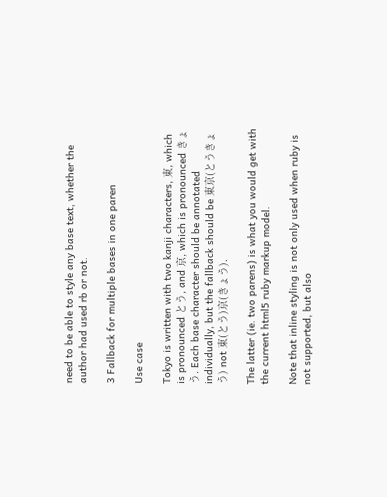need to be able to style any base text, whether the author had used rb or not.

3 Fallback for multiple bases in one paren

Use case

Tokyo is written with two kanji characters, 東, which is pronounced とう, and 京, which is pronounced きょう. Each base character should be annotated individually, but the fallback should be 東京(とうきょう) not 東(とう)京(きょう).

The latter (ie. two parens) is what you would get with the current html5 ruby markup model.

Note that inline styling is not only used when ruby is not supported, but also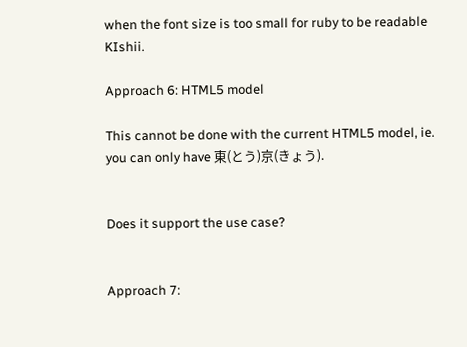when the font size is too small for ruby to be readable KIshii.

Approach 6: HTML5 model

This cannot be done with the current HTML5 model, ie. you can only have 東(とう)京(きょう).


Does it support the use case?


Approach 7: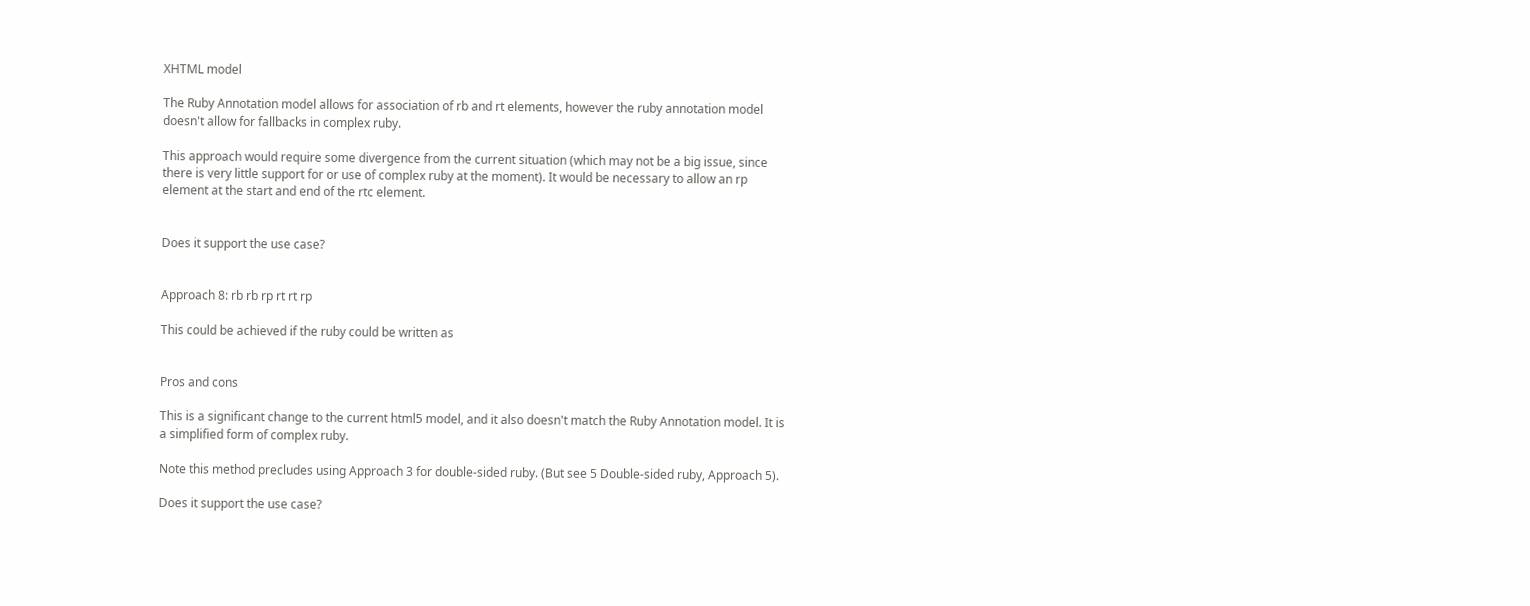XHTML model

The Ruby Annotation model allows for association of rb and rt elements, however the ruby annotation model doesn't allow for fallbacks in complex ruby.

This approach would require some divergence from the current situation (which may not be a big issue, since there is very little support for or use of complex ruby at the moment). It would be necessary to allow an rp element at the start and end of the rtc element.


Does it support the use case?


Approach 8: rb rb rp rt rt rp

This could be achieved if the ruby could be written as


Pros and cons

This is a significant change to the current html5 model, and it also doesn't match the Ruby Annotation model. It is a simplified form of complex ruby.

Note this method precludes using Approach 3 for double-sided ruby. (But see 5 Double-sided ruby, Approach 5).

Does it support the use case?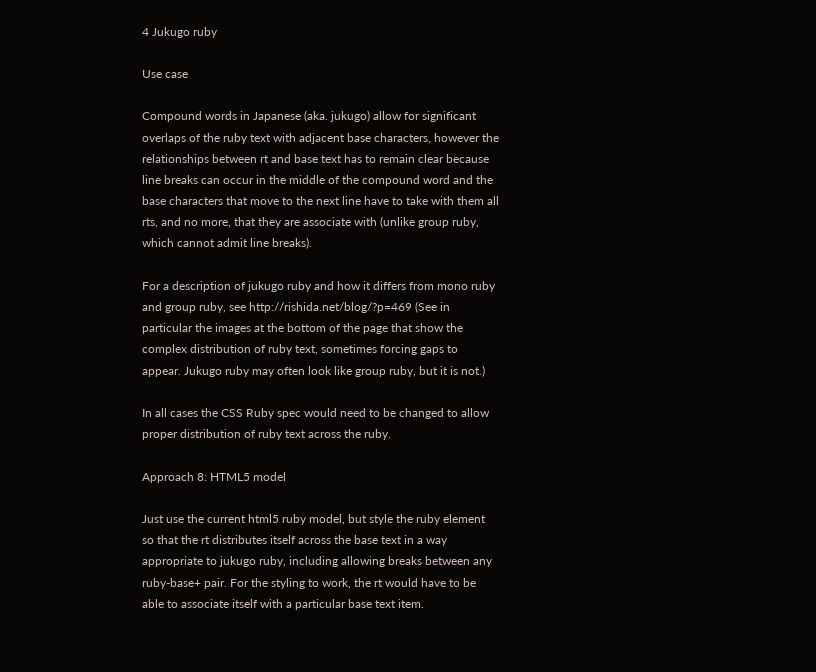4 Jukugo ruby

Use case

Compound words in Japanese (aka. jukugo) allow for significant overlaps of the ruby text with adjacent base characters, however the relationships between rt and base text has to remain clear because line breaks can occur in the middle of the compound word and the base characters that move to the next line have to take with them all rts, and no more, that they are associate with (unlike group ruby, which cannot admit line breaks).

For a description of jukugo ruby and how it differs from mono ruby and group ruby, see http://rishida.net/blog/?p=469 (See in particular the images at the bottom of the page that show the complex distribution of ruby text, sometimes forcing gaps to appear. Jukugo ruby may often look like group ruby, but it is not.)

In all cases the CSS Ruby spec would need to be changed to allow proper distribution of ruby text across the ruby.

Approach 8: HTML5 model

Just use the current html5 ruby model, but style the ruby element so that the rt distributes itself across the base text in a way appropriate to jukugo ruby, including allowing breaks between any ruby-base+ pair. For the styling to work, the rt would have to be able to associate itself with a particular base text item.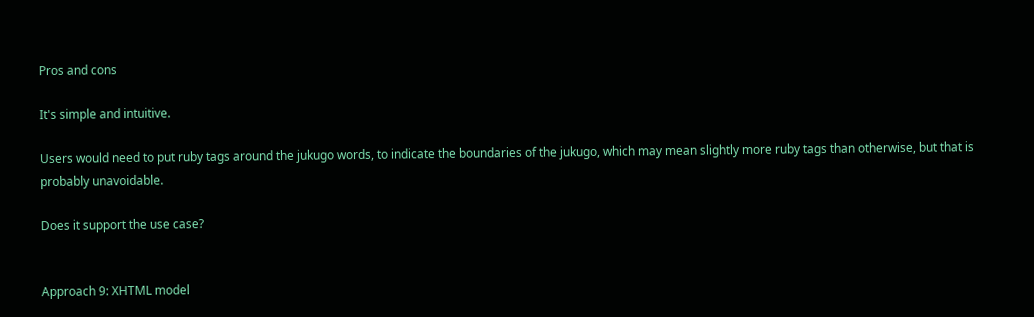Pros and cons

It's simple and intuitive.

Users would need to put ruby tags around the jukugo words, to indicate the boundaries of the jukugo, which may mean slightly more ruby tags than otherwise, but that is probably unavoidable.

Does it support the use case?


Approach 9: XHTML model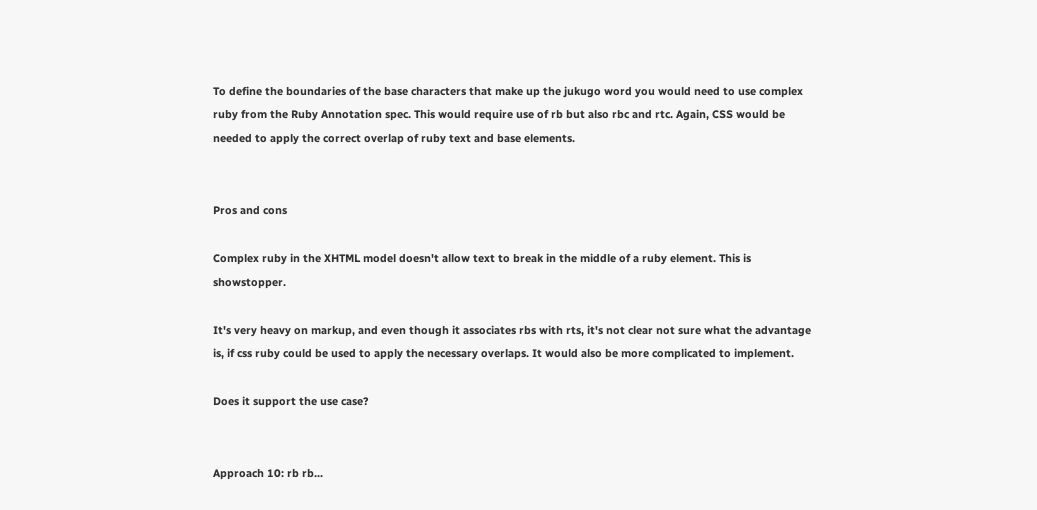To define the boundaries of the base characters that make up the jukugo word you would need to use complex ruby from the Ruby Annotation spec. This would require use of rb but also rbc and rtc. Again, CSS would be needed to apply the correct overlap of ruby text and base elements.


Pros and cons

Complex ruby in the XHTML model doesn't allow text to break in the middle of a ruby element. This is showstopper.

It's very heavy on markup, and even though it associates rbs with rts, it's not clear not sure what the advantage is, if css ruby could be used to apply the necessary overlaps. It would also be more complicated to implement.

Does it support the use case?


Approach 10: rb rb...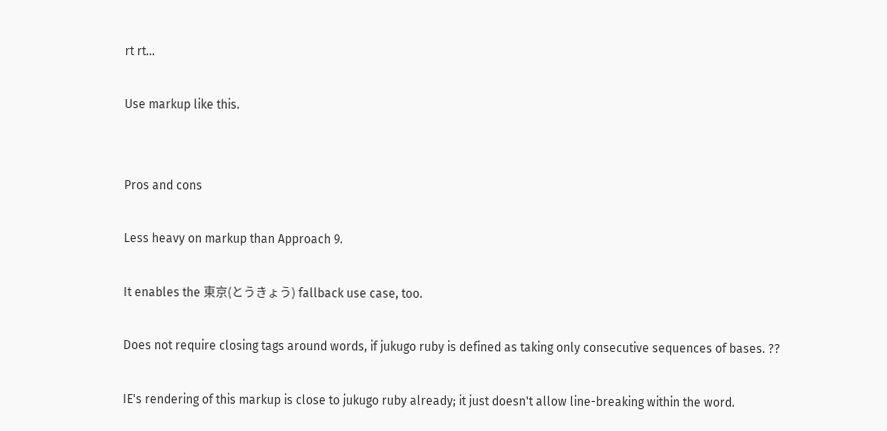rt rt...

Use markup like this.


Pros and cons

Less heavy on markup than Approach 9.

It enables the 東京(とうきょう) fallback use case, too.

Does not require closing tags around words, if jukugo ruby is defined as taking only consecutive sequences of bases. ??

IE's rendering of this markup is close to jukugo ruby already; it just doesn't allow line-breaking within the word.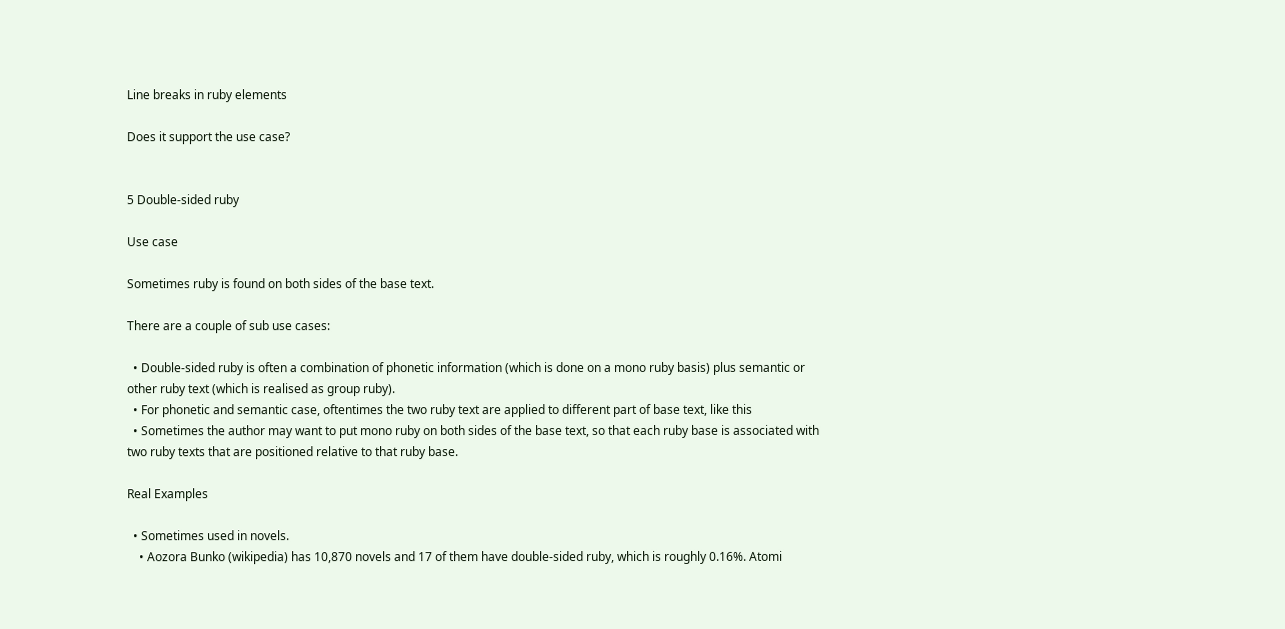Line breaks in ruby elements

Does it support the use case?


5 Double-sided ruby

Use case

Sometimes ruby is found on both sides of the base text.

There are a couple of sub use cases:

  • Double-sided ruby is often a combination of phonetic information (which is done on a mono ruby basis) plus semantic or other ruby text (which is realised as group ruby).
  • For phonetic and semantic case, oftentimes the two ruby text are applied to different part of base text, like this
  • Sometimes the author may want to put mono ruby on both sides of the base text, so that each ruby base is associated with two ruby texts that are positioned relative to that ruby base.

Real Examples

  • Sometimes used in novels.
    • Aozora Bunko (wikipedia) has 10,870 novels and 17 of them have double-sided ruby, which is roughly 0.16%. Atomi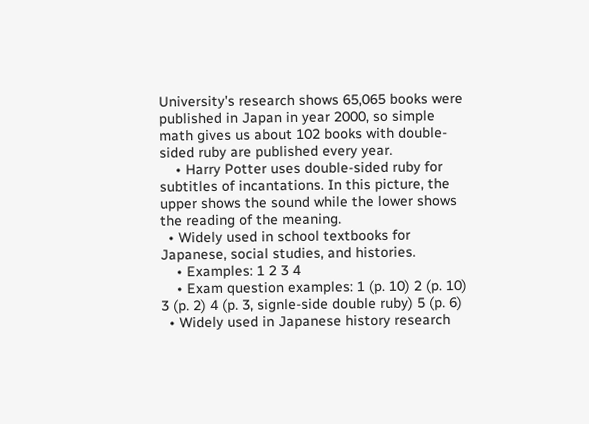University's research shows 65,065 books were published in Japan in year 2000, so simple math gives us about 102 books with double-sided ruby are published every year.
    • Harry Potter uses double-sided ruby for subtitles of incantations. In this picture, the upper shows the sound while the lower shows the reading of the meaning.
  • Widely used in school textbooks for Japanese, social studies, and histories.
    • Examples: 1 2 3 4
    • Exam question examples: 1 (p. 10) 2 (p. 10) 3 (p. 2) 4 (p. 3, signle-side double ruby) 5 (p. 6)
  • Widely used in Japanese history research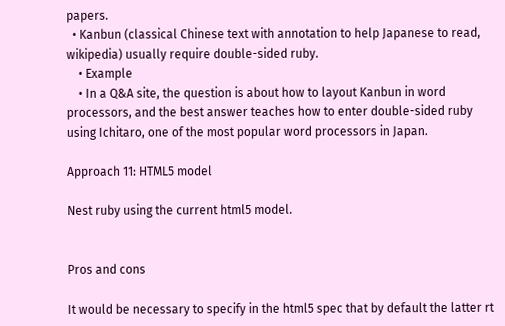papers.
  • Kanbun (classical Chinese text with annotation to help Japanese to read, wikipedia) usually require double-sided ruby.
    • Example
    • In a Q&A site, the question is about how to layout Kanbun in word processors, and the best answer teaches how to enter double-sided ruby using Ichitaro, one of the most popular word processors in Japan.

Approach 11: HTML5 model

Nest ruby using the current html5 model.


Pros and cons

It would be necessary to specify in the html5 spec that by default the latter rt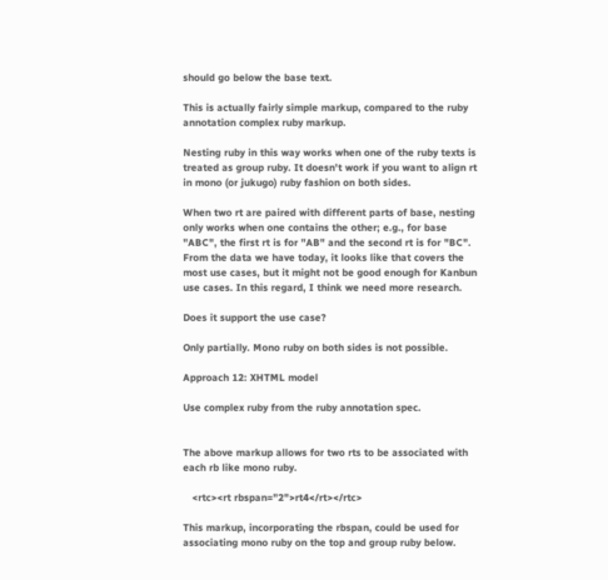should go below the base text.

This is actually fairly simple markup, compared to the ruby annotation complex ruby markup.

Nesting ruby in this way works when one of the ruby texts is treated as group ruby. It doesn't work if you want to align rt in mono (or jukugo) ruby fashion on both sides.

When two rt are paired with different parts of base, nesting only works when one contains the other; e.g., for base "ABC", the first rt is for "AB" and the second rt is for "BC". From the data we have today, it looks like that covers the most use cases, but it might not be good enough for Kanbun use cases. In this regard, I think we need more research.

Does it support the use case?

Only partially. Mono ruby on both sides is not possible.

Approach 12: XHTML model

Use complex ruby from the ruby annotation spec.


The above markup allows for two rts to be associated with each rb like mono ruby.

   <rtc><rt rbspan="2">rt4</rt></rtc>

This markup, incorporating the rbspan, could be used for associating mono ruby on the top and group ruby below.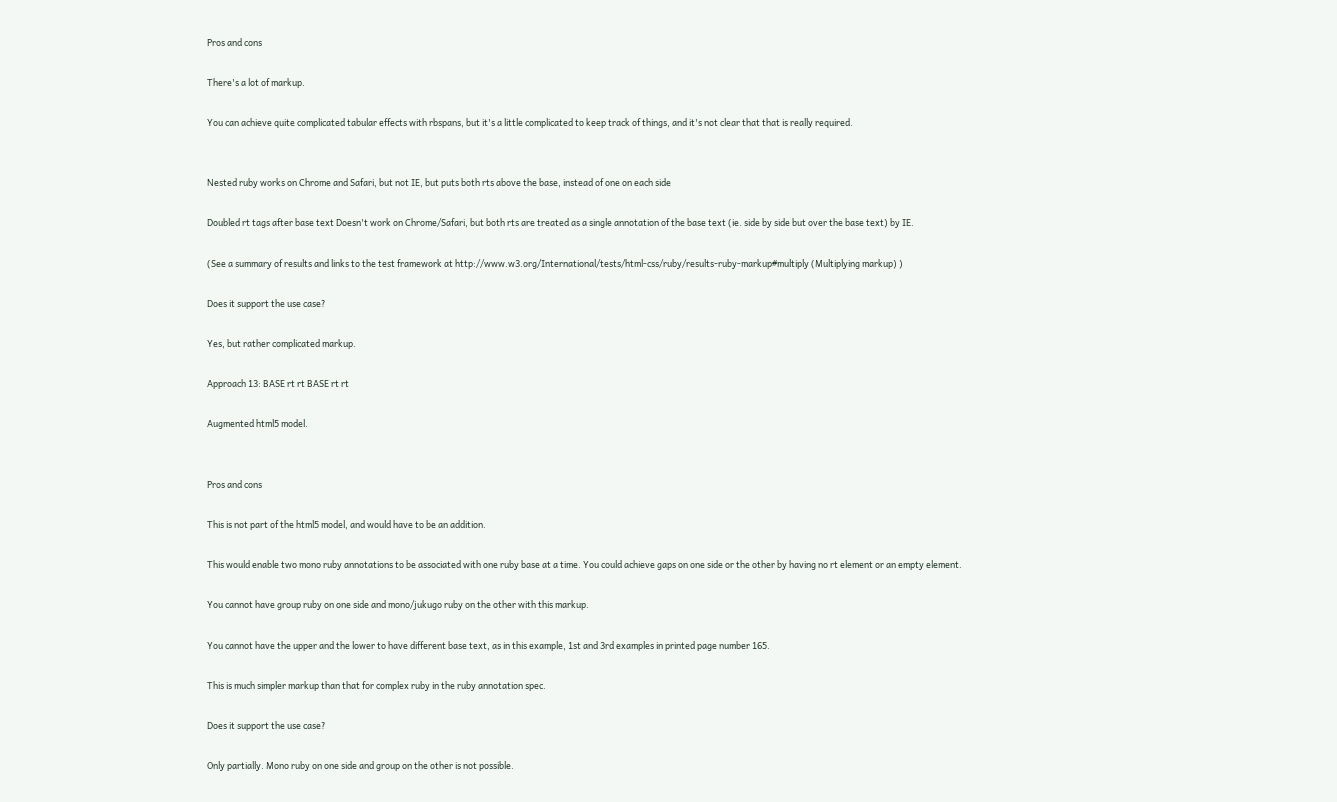Pros and cons

There's a lot of markup.

You can achieve quite complicated tabular effects with rbspans, but it's a little complicated to keep track of things, and it's not clear that that is really required.


Nested ruby works on Chrome and Safari, but not IE, but puts both rts above the base, instead of one on each side

Doubled rt tags after base text Doesn't work on Chrome/Safari, but both rts are treated as a single annotation of the base text (ie. side by side but over the base text) by IE.

(See a summary of results and links to the test framework at http://www.w3.org/International/tests/html-css/ruby/results-ruby-markup#multiply (Multiplying markup) )

Does it support the use case?

Yes, but rather complicated markup.

Approach 13: BASE rt rt BASE rt rt

Augmented html5 model.


Pros and cons

This is not part of the html5 model, and would have to be an addition.

This would enable two mono ruby annotations to be associated with one ruby base at a time. You could achieve gaps on one side or the other by having no rt element or an empty element.

You cannot have group ruby on one side and mono/jukugo ruby on the other with this markup.

You cannot have the upper and the lower to have different base text, as in this example, 1st and 3rd examples in printed page number 165.

This is much simpler markup than that for complex ruby in the ruby annotation spec.

Does it support the use case?

Only partially. Mono ruby on one side and group on the other is not possible.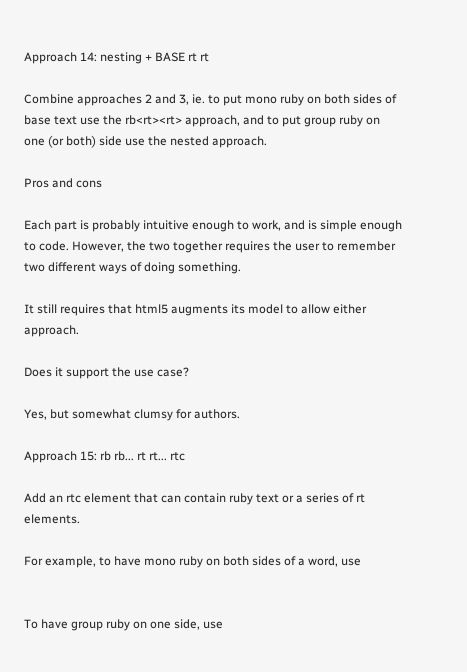Approach 14: nesting + BASE rt rt

Combine approaches 2 and 3, ie. to put mono ruby on both sides of base text use the rb<rt><rt> approach, and to put group ruby on one (or both) side use the nested approach.

Pros and cons

Each part is probably intuitive enough to work, and is simple enough to code. However, the two together requires the user to remember two different ways of doing something.

It still requires that html5 augments its model to allow either approach.

Does it support the use case?

Yes, but somewhat clumsy for authors.

Approach 15: rb rb... rt rt... rtc

Add an rtc element that can contain ruby text or a series of rt elements.

For example, to have mono ruby on both sides of a word, use


To have group ruby on one side, use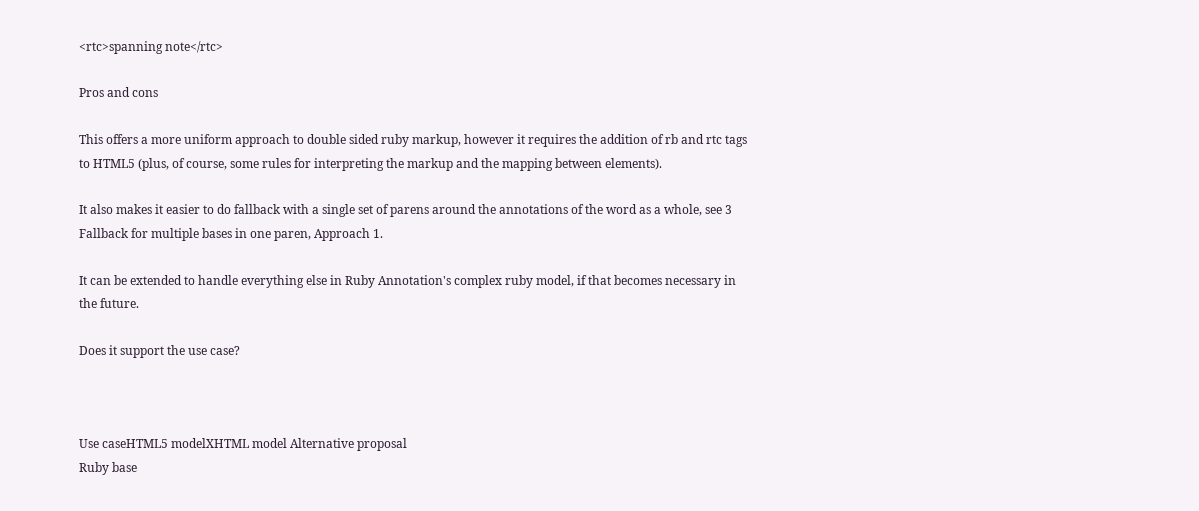<rtc>spanning note</rtc>

Pros and cons

This offers a more uniform approach to double sided ruby markup, however it requires the addition of rb and rtc tags to HTML5 (plus, of course, some rules for interpreting the markup and the mapping between elements).

It also makes it easier to do fallback with a single set of parens around the annotations of the word as a whole, see 3 Fallback for multiple bases in one paren, Approach 1.

It can be extended to handle everything else in Ruby Annotation's complex ruby model, if that becomes necessary in the future.

Does it support the use case?



Use caseHTML5 modelXHTML model Alternative proposal
Ruby base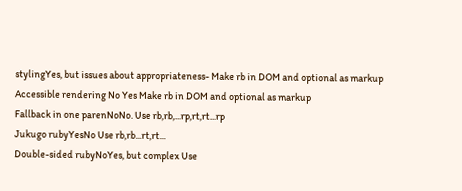stylingYes, but issues about appropriateness- Make rb in DOM and optional as markup
Accessible rendering No Yes Make rb in DOM and optional as markup
Fallback in one parenNoNo. Use rb,rb,...rp,rt,rt...rp
Jukugo rubyYesNo Use rb,rb...rt,rt...
Double-sided rubyNoYes, but complex Use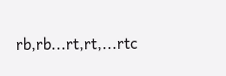rb,rb...rt,rt,...rtc